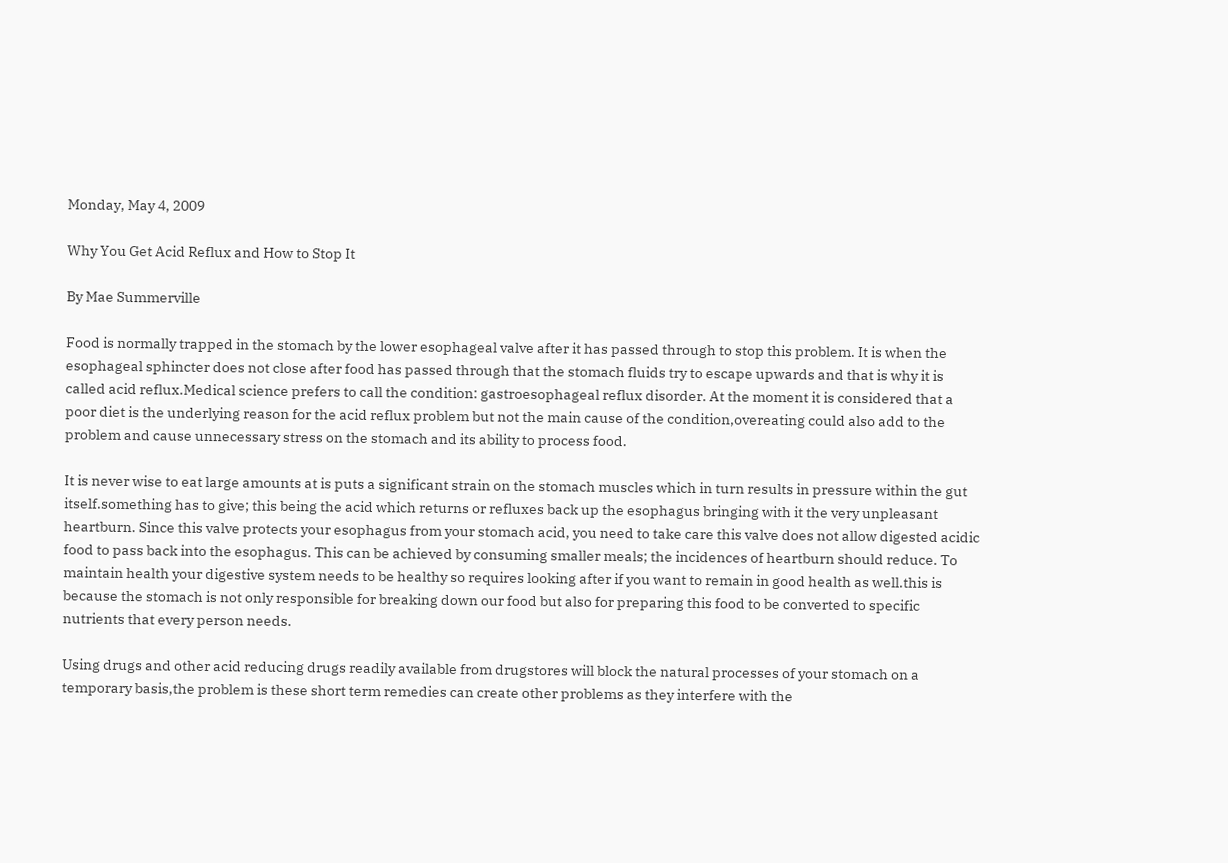Monday, May 4, 2009

Why You Get Acid Reflux and How to Stop It

By Mae Summerville

Food is normally trapped in the stomach by the lower esophageal valve after it has passed through to stop this problem. It is when the esophageal sphincter does not close after food has passed through that the stomach fluids try to escape upwards and that is why it is called acid reflux.Medical science prefers to call the condition: gastroesophageal reflux disorder. At the moment it is considered that a poor diet is the underlying reason for the acid reflux problem but not the main cause of the condition,overeating could also add to the problem and cause unnecessary stress on the stomach and its ability to process food.

It is never wise to eat large amounts at is puts a significant strain on the stomach muscles which in turn results in pressure within the gut itself.something has to give; this being the acid which returns or refluxes back up the esophagus bringing with it the very unpleasant heartburn. Since this valve protects your esophagus from your stomach acid, you need to take care this valve does not allow digested acidic food to pass back into the esophagus. This can be achieved by consuming smaller meals; the incidences of heartburn should reduce. To maintain health your digestive system needs to be healthy so requires looking after if you want to remain in good health as well.this is because the stomach is not only responsible for breaking down our food but also for preparing this food to be converted to specific nutrients that every person needs.

Using drugs and other acid reducing drugs readily available from drugstores will block the natural processes of your stomach on a temporary basis,the problem is these short term remedies can create other problems as they interfere with the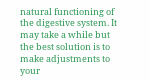natural functioning of the digestive system. It may take a while but the best solution is to make adjustments to your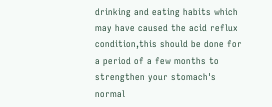drinking and eating habits which may have caused the acid reflux condition,this should be done for a period of a few months to strengthen your stomach's normal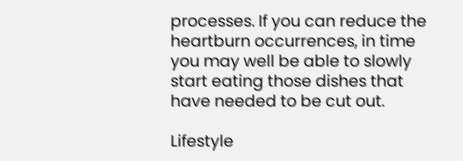processes. If you can reduce the heartburn occurrences, in time you may well be able to slowly start eating those dishes that have needed to be cut out.

Lifestyle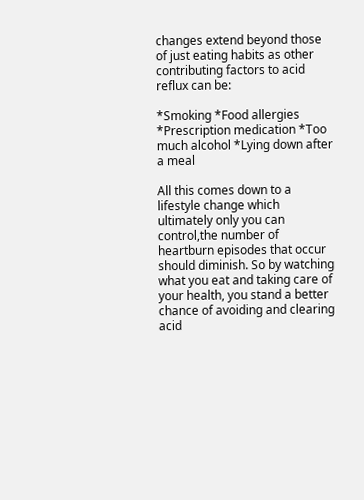changes extend beyond those of just eating habits as other contributing factors to acid reflux can be:

*Smoking *Food allergies *Prescription medication *Too much alcohol *Lying down after a meal

All this comes down to a lifestyle change which ultimately only you can control,the number of heartburn episodes that occur should diminish. So by watching what you eat and taking care of your health, you stand a better chance of avoiding and clearing acid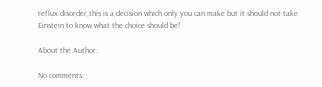reflux disorder,this is a decision which only you can make but it should not take Einstein to know what the choice should be!

About the Author:

No comments: